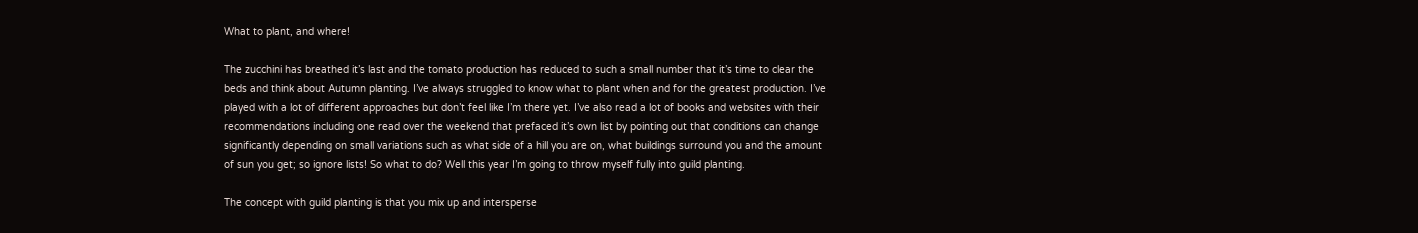What to plant, and where!

The zucchini has breathed it’s last and the tomato production has reduced to such a small number that it’s time to clear the beds and think about Autumn planting. I’ve always struggled to know what to plant when and for the greatest production. I’ve played with a lot of different approaches but don’t feel like I’m there yet. I’ve also read a lot of books and websites with their recommendations including one read over the weekend that prefaced it’s own list by pointing out that conditions can change significantly depending on small variations such as what side of a hill you are on, what buildings surround you and the amount of sun you get; so ignore lists! So what to do? Well this year I’m going to throw myself fully into guild planting.

The concept with guild planting is that you mix up and intersperse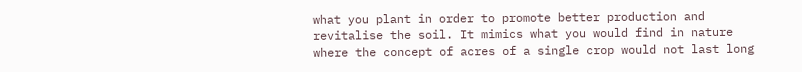what you plant in order to promote better production and revitalise the soil. It mimics what you would find in nature where the concept of acres of a single crop would not last long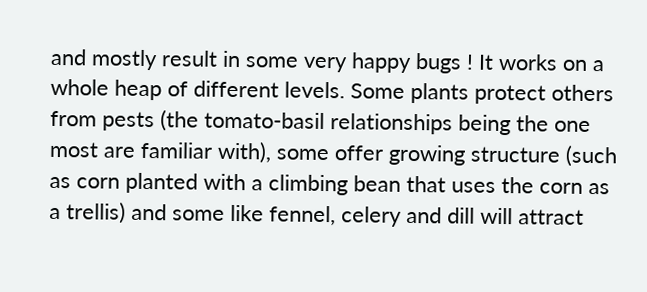and mostly result in some very happy bugs ! It works on a whole heap of different levels. Some plants protect others from pests (the tomato-basil relationships being the one most are familiar with), some offer growing structure (such as corn planted with a climbing bean that uses the corn as a trellis) and some like fennel, celery and dill will attract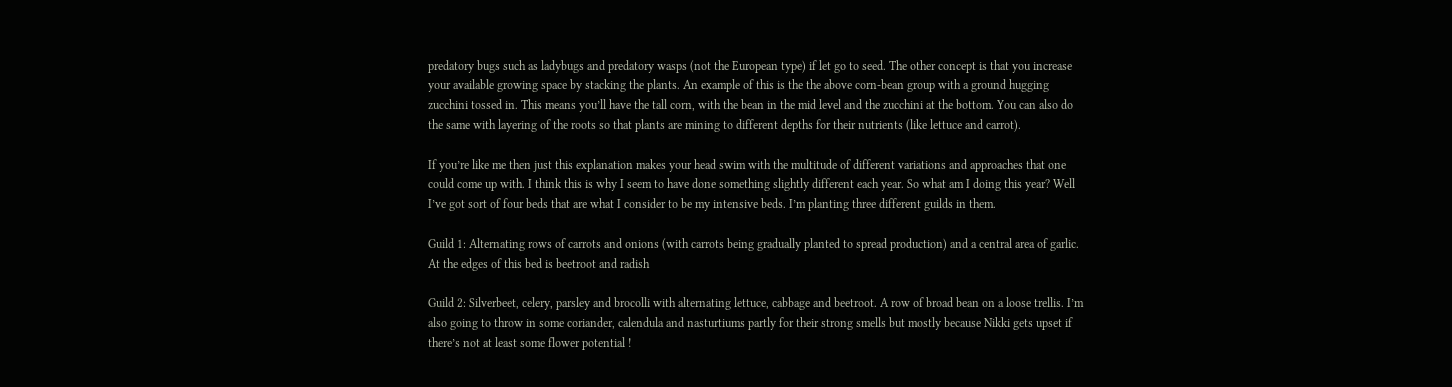predatory bugs such as ladybugs and predatory wasps (not the European type) if let go to seed. The other concept is that you increase your available growing space by stacking the plants. An example of this is the the above corn-bean group with a ground hugging zucchini tossed in. This means you’ll have the tall corn, with the bean in the mid level and the zucchini at the bottom. You can also do the same with layering of the roots so that plants are mining to different depths for their nutrients (like lettuce and carrot).

If you’re like me then just this explanation makes your head swim with the multitude of different variations and approaches that one could come up with. I think this is why I seem to have done something slightly different each year. So what am I doing this year? Well I’ve got sort of four beds that are what I consider to be my intensive beds. I’m planting three different guilds in them.

Guild 1: Alternating rows of carrots and onions (with carrots being gradually planted to spread production) and a central area of garlic. At the edges of this bed is beetroot and radish

Guild 2: Silverbeet, celery, parsley and brocolli with alternating lettuce, cabbage and beetroot. A row of broad bean on a loose trellis. I’m also going to throw in some coriander, calendula and nasturtiums partly for their strong smells but mostly because Nikki gets upset if there’s not at least some flower potential !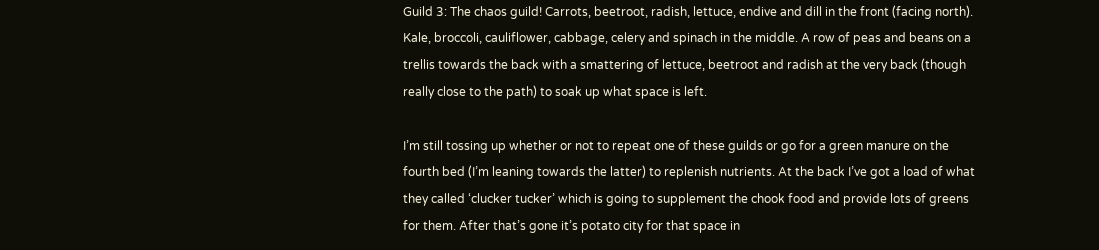Guild 3: The chaos guild! Carrots, beetroot, radish, lettuce, endive and dill in the front (facing north). Kale, broccoli, cauliflower, cabbage, celery and spinach in the middle. A row of peas and beans on a trellis towards the back with a smattering of lettuce, beetroot and radish at the very back (though really close to the path) to soak up what space is left.

I’m still tossing up whether or not to repeat one of these guilds or go for a green manure on the fourth bed (I’m leaning towards the latter) to replenish nutrients. At the back I’ve got a load of what they called ‘clucker tucker’ which is going to supplement the chook food and provide lots of greens for them. After that’s gone it’s potato city for that space in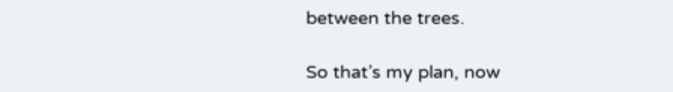between the trees.

So that’s my plan, now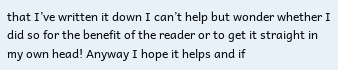that I’ve written it down I can’t help but wonder whether I did so for the benefit of the reader or to get it straight in my own head! Anyway I hope it helps and if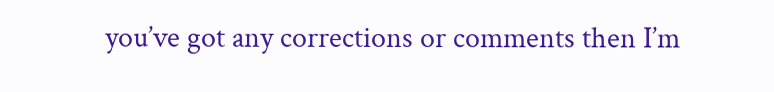you’ve got any corrections or comments then I’m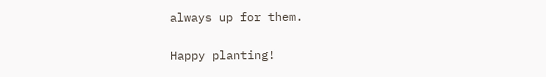always up for them.

Happy planting!